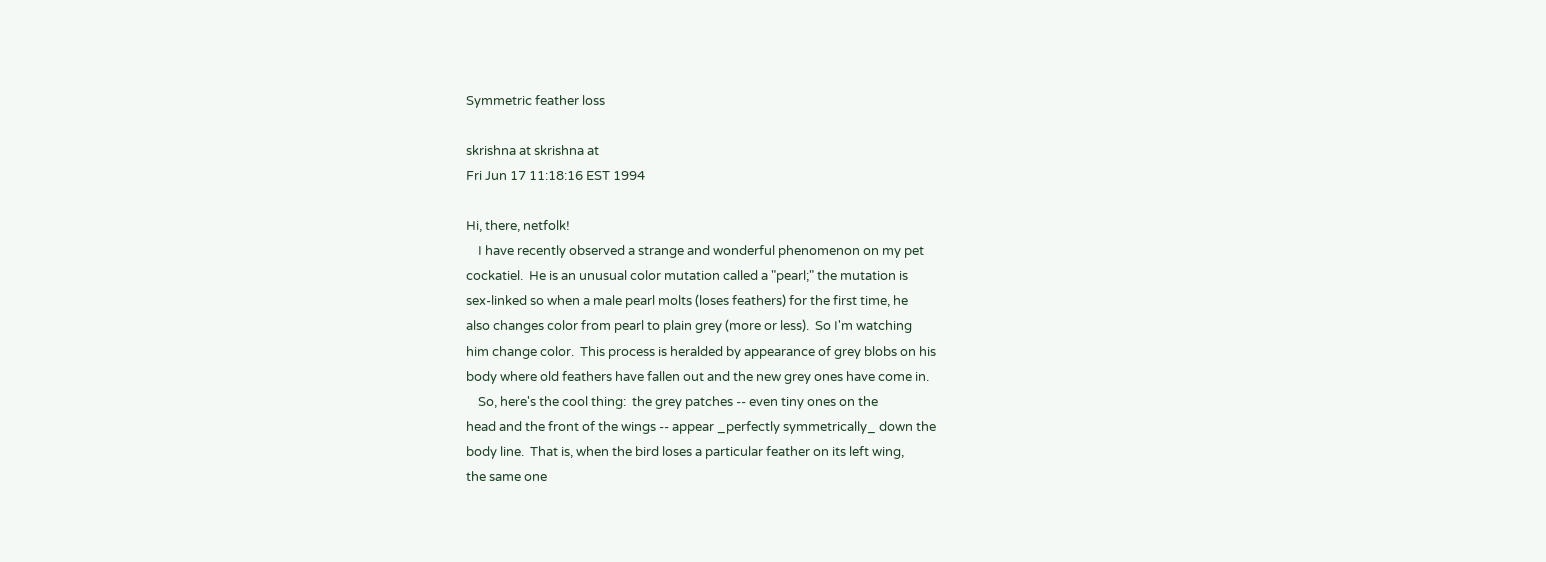Symmetric feather loss

skrishna at skrishna at
Fri Jun 17 11:18:16 EST 1994

Hi, there, netfolk!
    I have recently observed a strange and wonderful phenomenon on my pet
cockatiel.  He is an unusual color mutation called a "pearl;" the mutation is
sex-linked so when a male pearl molts (loses feathers) for the first time, he
also changes color from pearl to plain grey (more or less).  So I'm watching
him change color.  This process is heralded by appearance of grey blobs on his
body where old feathers have fallen out and the new grey ones have come in.
    So, here's the cool thing:  the grey patches -- even tiny ones on the
head and the front of the wings -- appear _perfectly symmetrically_ down the
body line.  That is, when the bird loses a particular feather on its left wing,
the same one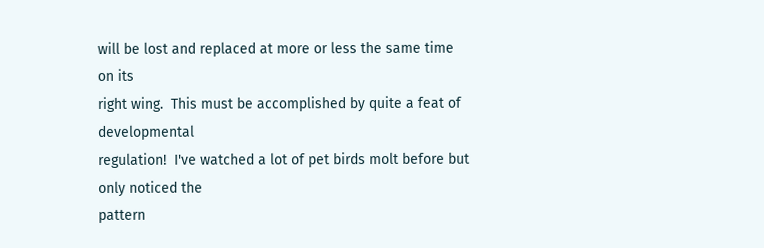will be lost and replaced at more or less the same time on its
right wing.  This must be accomplished by quite a feat of developmental
regulation!  I've watched a lot of pet birds molt before but only noticed the
pattern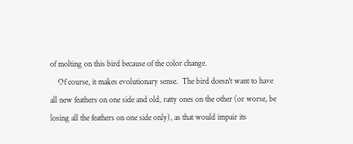of molting on this bird because of the color change.
    Of course, it makes evolutionary sense.  The bird doesn't want to have
all new feathers on one side and old, ratty ones on the other (or worse, be
losing all the feathers on one side only), as that would impair its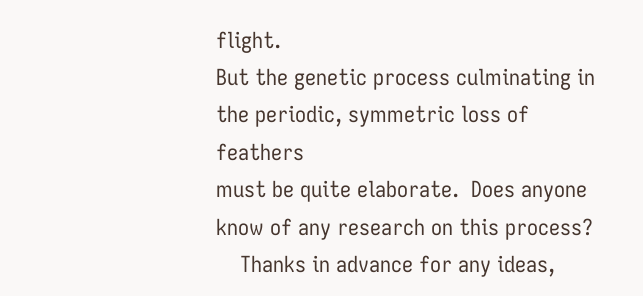flight.
But the genetic process culminating in the periodic, symmetric loss of feathers
must be quite elaborate.  Does anyone know of any research on this process?
    Thanks in advance for any ideas,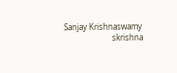Sanjay Krishnaswamy
                        skrishna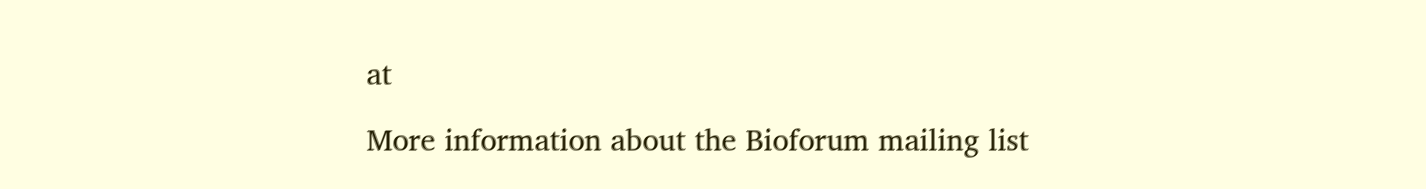at

More information about the Bioforum mailing list